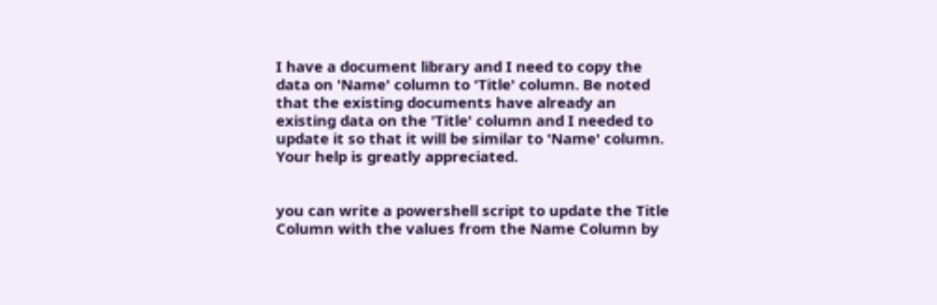I have a document library and I need to copy the data on 'Name' column to 'Title' column. Be noted that the existing documents have already an existing data on the 'Title' column and I needed to update it so that it will be similar to 'Name' column. Your help is greatly appreciated.


you can write a powershell script to update the Title Column with the values from the Name Column by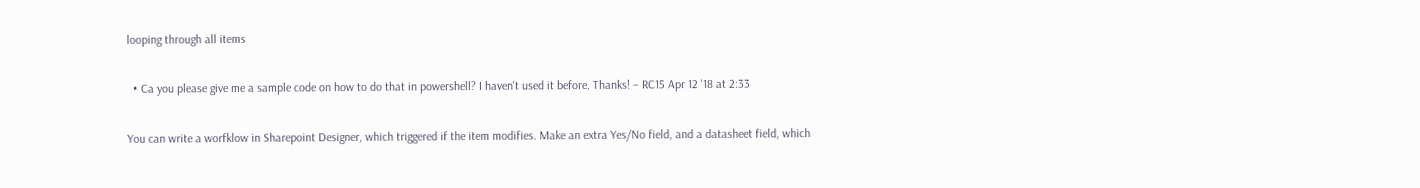looping through all items

  • Ca you please give me a sample code on how to do that in powershell? I haven't used it before. Thanks! – RC15 Apr 12 '18 at 2:33

You can write a worfklow in Sharepoint Designer, which triggered if the item modifies. Make an extra Yes/No field, and a datasheet field, which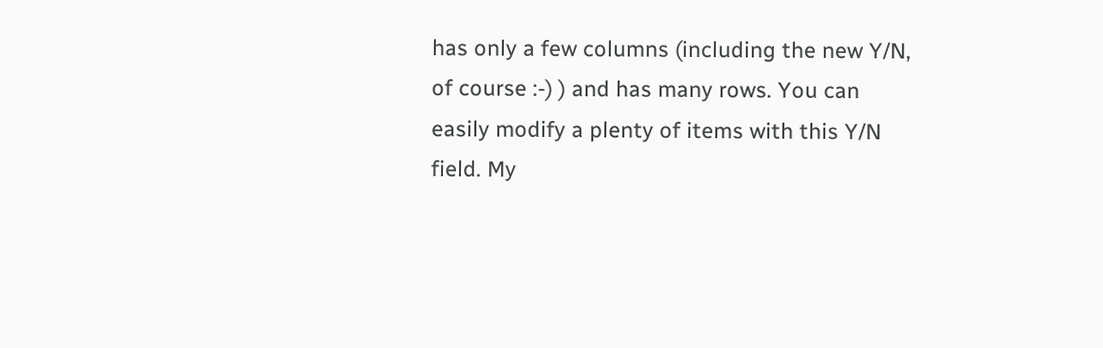has only a few columns (including the new Y/N, of course :-) ) and has many rows. You can easily modify a plenty of items with this Y/N field. My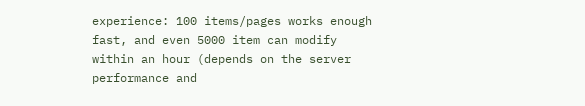experience: 100 items/pages works enough fast, and even 5000 item can modify within an hour (depends on the server performance and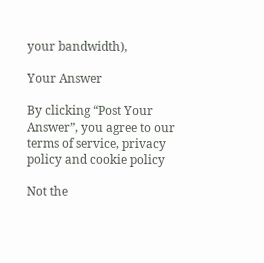your bandwidth),

Your Answer

By clicking “Post Your Answer”, you agree to our terms of service, privacy policy and cookie policy

Not the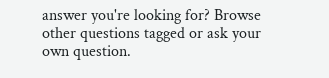answer you're looking for? Browse other questions tagged or ask your own question.